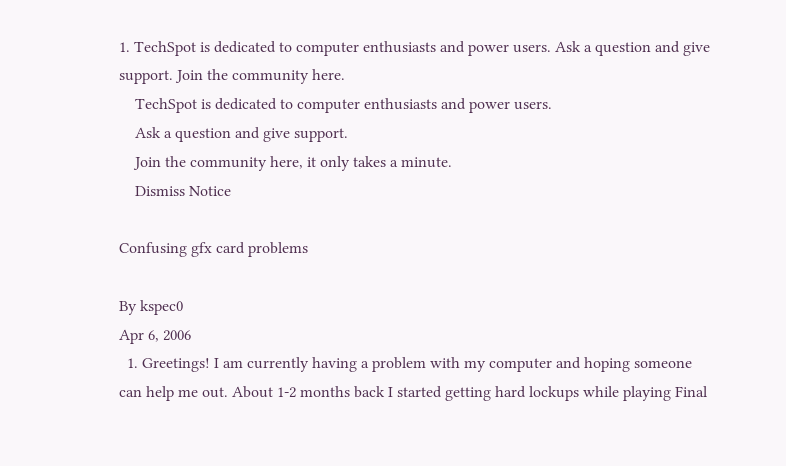1. TechSpot is dedicated to computer enthusiasts and power users. Ask a question and give support. Join the community here.
    TechSpot is dedicated to computer enthusiasts and power users.
    Ask a question and give support.
    Join the community here, it only takes a minute.
    Dismiss Notice

Confusing gfx card problems

By kspec0
Apr 6, 2006
  1. Greetings! I am currently having a problem with my computer and hoping someone can help me out. About 1-2 months back I started getting hard lockups while playing Final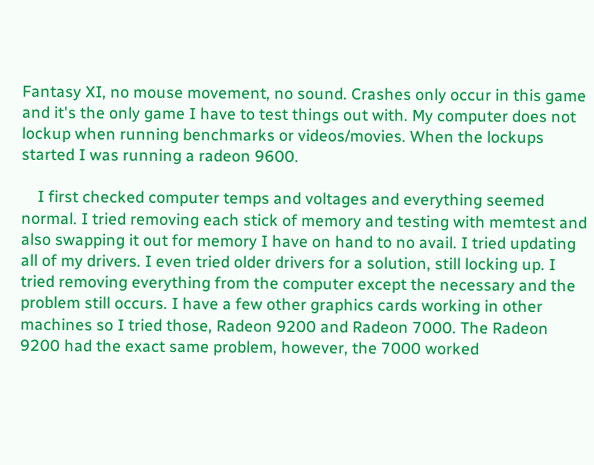Fantasy XI, no mouse movement, no sound. Crashes only occur in this game and it's the only game I have to test things out with. My computer does not lockup when running benchmarks or videos/movies. When the lockups started I was running a radeon 9600.

    I first checked computer temps and voltages and everything seemed normal. I tried removing each stick of memory and testing with memtest and also swapping it out for memory I have on hand to no avail. I tried updating all of my drivers. I even tried older drivers for a solution, still locking up. I tried removing everything from the computer except the necessary and the problem still occurs. I have a few other graphics cards working in other machines so I tried those, Radeon 9200 and Radeon 7000. The Radeon 9200 had the exact same problem, however, the 7000 worked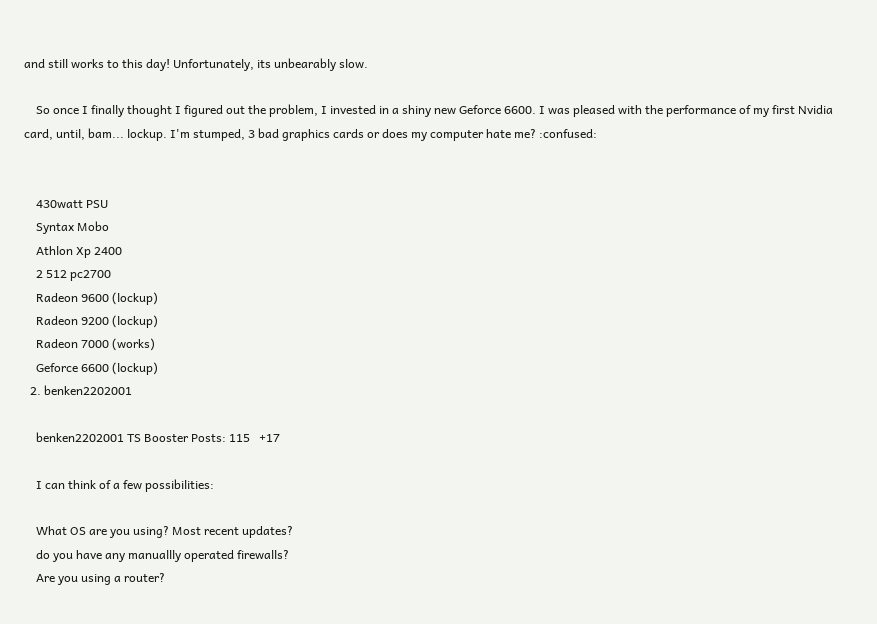and still works to this day! Unfortunately, its unbearably slow.

    So once I finally thought I figured out the problem, I invested in a shiny new Geforce 6600. I was pleased with the performance of my first Nvidia card, until, bam... lockup. I'm stumped, 3 bad graphics cards or does my computer hate me? :confused:


    430watt PSU
    Syntax Mobo
    Athlon Xp 2400
    2 512 pc2700
    Radeon 9600 (lockup)
    Radeon 9200 (lockup)
    Radeon 7000 (works)
    Geforce 6600 (lockup)
  2. benken2202001

    benken2202001 TS Booster Posts: 115   +17

    I can think of a few possibilities:

    What OS are you using? Most recent updates?
    do you have any manuallly operated firewalls?
    Are you using a router?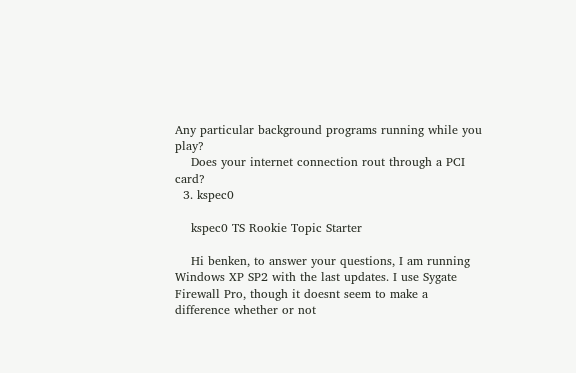Any particular background programs running while you play?
    Does your internet connection rout through a PCI card?
  3. kspec0

    kspec0 TS Rookie Topic Starter

    Hi benken, to answer your questions, I am running Windows XP SP2 with the last updates. I use Sygate Firewall Pro, though it doesnt seem to make a difference whether or not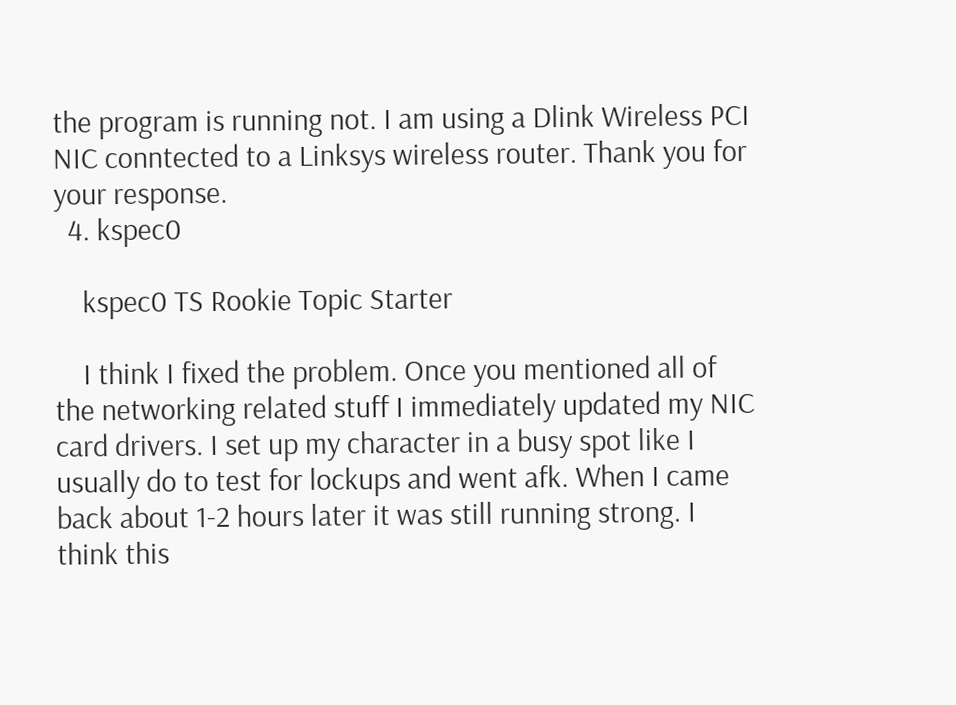the program is running not. I am using a Dlink Wireless PCI NIC conntected to a Linksys wireless router. Thank you for your response.
  4. kspec0

    kspec0 TS Rookie Topic Starter

    I think I fixed the problem. Once you mentioned all of the networking related stuff I immediately updated my NIC card drivers. I set up my character in a busy spot like I usually do to test for lockups and went afk. When I came back about 1-2 hours later it was still running strong. I think this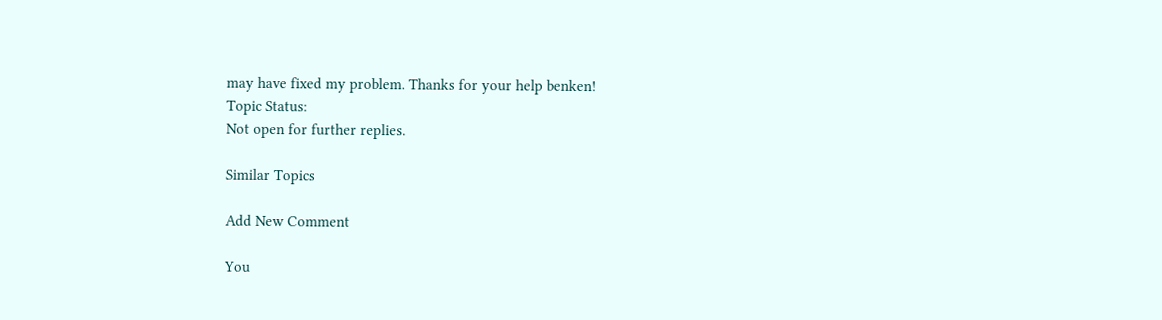may have fixed my problem. Thanks for your help benken!
Topic Status:
Not open for further replies.

Similar Topics

Add New Comment

You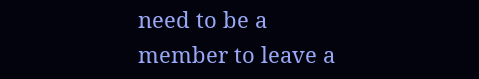need to be a member to leave a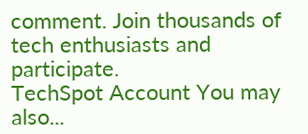comment. Join thousands of tech enthusiasts and participate.
TechSpot Account You may also...